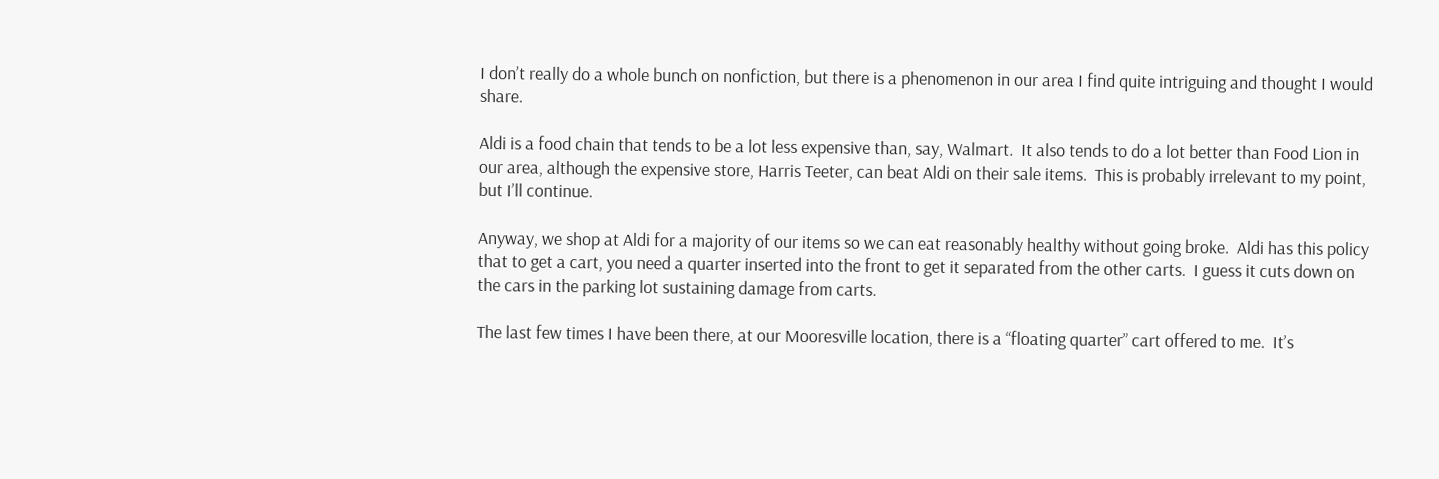I don’t really do a whole bunch on nonfiction, but there is a phenomenon in our area I find quite intriguing and thought I would share.

Aldi is a food chain that tends to be a lot less expensive than, say, Walmart.  It also tends to do a lot better than Food Lion in our area, although the expensive store, Harris Teeter, can beat Aldi on their sale items.  This is probably irrelevant to my point, but I’ll continue.

Anyway, we shop at Aldi for a majority of our items so we can eat reasonably healthy without going broke.  Aldi has this policy that to get a cart, you need a quarter inserted into the front to get it separated from the other carts.  I guess it cuts down on the cars in the parking lot sustaining damage from carts.

The last few times I have been there, at our Mooresville location, there is a “floating quarter” cart offered to me.  It’s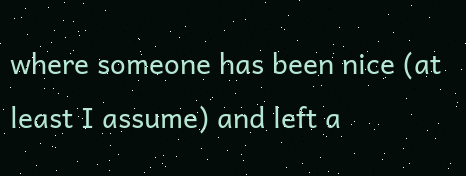where someone has been nice (at least I assume) and left a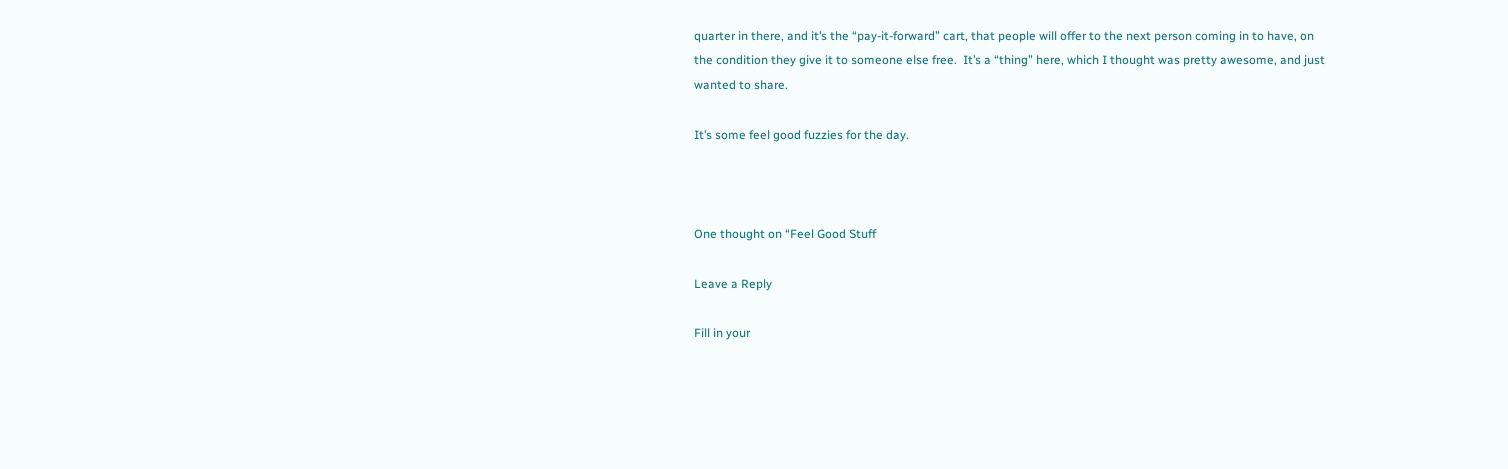quarter in there, and it’s the “pay-it-forward” cart, that people will offer to the next person coming in to have, on the condition they give it to someone else free.  It’s a “thing” here, which I thought was pretty awesome, and just wanted to share.

It’s some feel good fuzzies for the day.



One thought on “Feel Good Stuff

Leave a Reply

Fill in your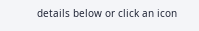details below or click an icon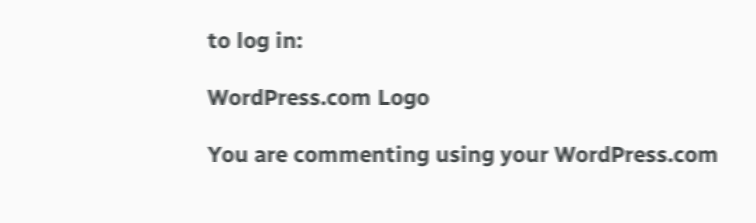to log in:

WordPress.com Logo

You are commenting using your WordPress.com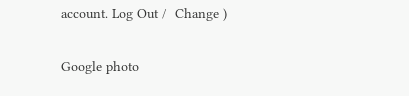account. Log Out /  Change )

Google photo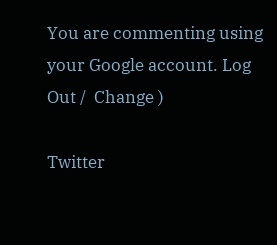You are commenting using your Google account. Log Out /  Change )

Twitter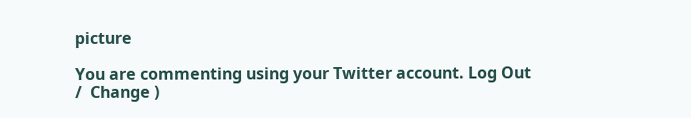picture

You are commenting using your Twitter account. Log Out /  Change )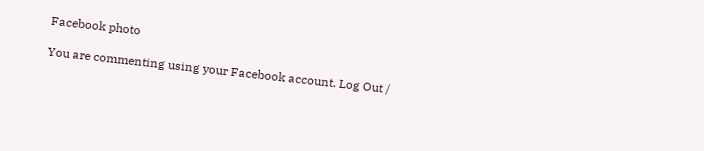Facebook photo

You are commenting using your Facebook account. Log Out /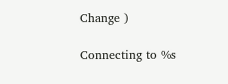Change )

Connecting to %s